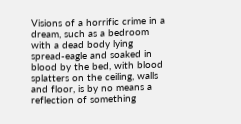Visions of a horrific crime in a dream, such as a bedroom with a dead body lying spread-eagle and soaked in blood by the bed, with blood splatters on the ceiling, walls and floor, is by no means a reflection of something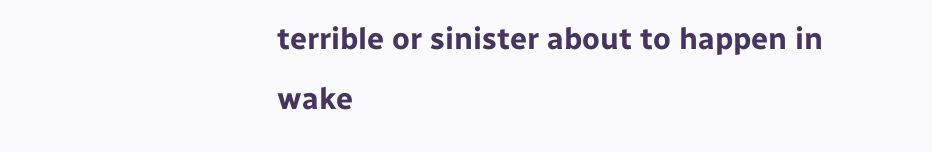terrible or sinister about to happen in wake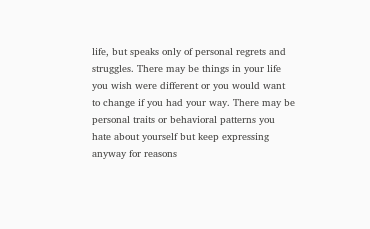life, but speaks only of personal regrets and struggles. There may be things in your life you wish were different or you would want to change if you had your way. There may be personal traits or behavioral patterns you hate about yourself but keep expressing anyway for reasons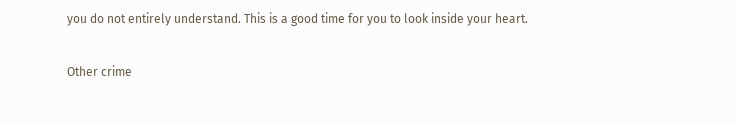you do not entirely understand. This is a good time for you to look inside your heart.

Other crime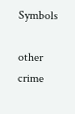Symbols

other crime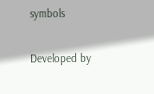symbols

Developed by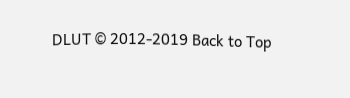DLUT © 2012-2019 Back to Top